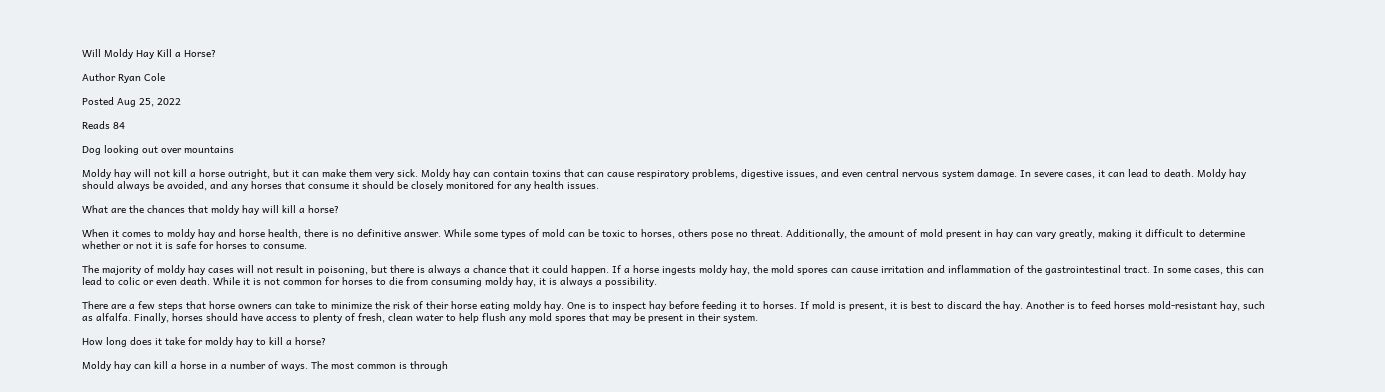Will Moldy Hay Kill a Horse?

Author Ryan Cole

Posted Aug 25, 2022

Reads 84

Dog looking out over mountains

Moldy hay will not kill a horse outright, but it can make them very sick. Moldy hay can contain toxins that can cause respiratory problems, digestive issues, and even central nervous system damage. In severe cases, it can lead to death. Moldy hay should always be avoided, and any horses that consume it should be closely monitored for any health issues.

What are the chances that moldy hay will kill a horse?

When it comes to moldy hay and horse health, there is no definitive answer. While some types of mold can be toxic to horses, others pose no threat. Additionally, the amount of mold present in hay can vary greatly, making it difficult to determine whether or not it is safe for horses to consume.

The majority of moldy hay cases will not result in poisoning, but there is always a chance that it could happen. If a horse ingests moldy hay, the mold spores can cause irritation and inflammation of the gastrointestinal tract. In some cases, this can lead to colic or even death. While it is not common for horses to die from consuming moldy hay, it is always a possibility.

There are a few steps that horse owners can take to minimize the risk of their horse eating moldy hay. One is to inspect hay before feeding it to horses. If mold is present, it is best to discard the hay. Another is to feed horses mold-resistant hay, such as alfalfa. Finally, horses should have access to plenty of fresh, clean water to help flush any mold spores that may be present in their system.

How long does it take for moldy hay to kill a horse?

Moldy hay can kill a horse in a number of ways. The most common is through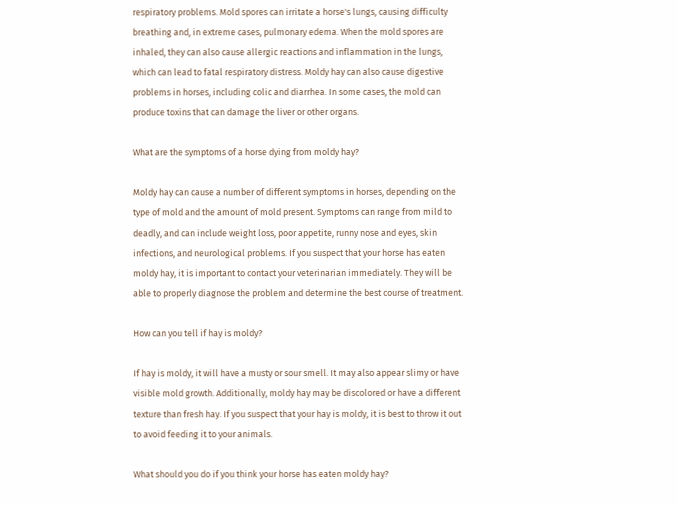respiratory problems. Mold spores can irritate a horse's lungs, causing difficulty breathing and, in extreme cases, pulmonary edema. When the mold spores are inhaled, they can also cause allergic reactions and inflammation in the lungs, which can lead to fatal respiratory distress. Moldy hay can also cause digestive problems in horses, including colic and diarrhea. In some cases, the mold can produce toxins that can damage the liver or other organs.

What are the symptoms of a horse dying from moldy hay?

Moldy hay can cause a number of different symptoms in horses, depending on the type of mold and the amount of mold present. Symptoms can range from mild to deadly, and can include weight loss, poor appetite, runny nose and eyes, skin infections, and neurological problems. If you suspect that your horse has eaten moldy hay, it is important to contact your veterinarian immediately. They will be able to properly diagnose the problem and determine the best course of treatment.

How can you tell if hay is moldy?

If hay is moldy, it will have a musty or sour smell. It may also appear slimy or have visible mold growth. Additionally, moldy hay may be discolored or have a different texture than fresh hay. If you suspect that your hay is moldy, it is best to throw it out to avoid feeding it to your animals.

What should you do if you think your horse has eaten moldy hay?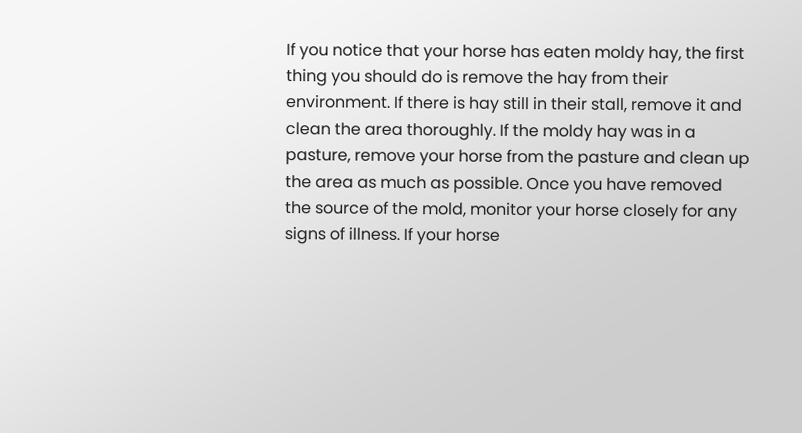If you notice that your horse has eaten moldy hay, the first thing you should do is remove the hay from their environment. If there is hay still in their stall, remove it and clean the area thoroughly. If the moldy hay was in a pasture, remove your horse from the pasture and clean up the area as much as possible. Once you have removed the source of the mold, monitor your horse closely for any signs of illness. If your horse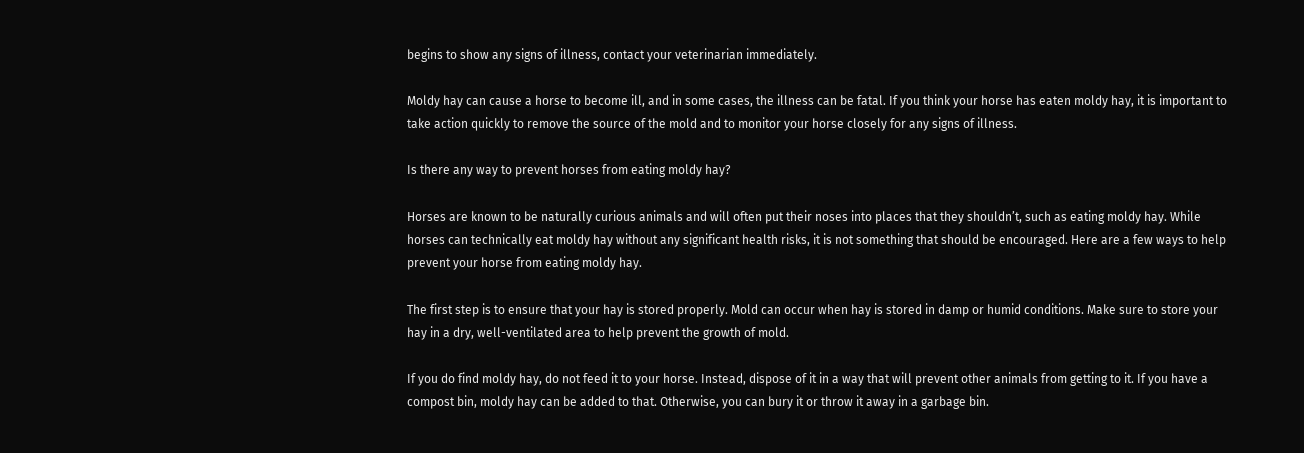begins to show any signs of illness, contact your veterinarian immediately.

Moldy hay can cause a horse to become ill, and in some cases, the illness can be fatal. If you think your horse has eaten moldy hay, it is important to take action quickly to remove the source of the mold and to monitor your horse closely for any signs of illness.

Is there any way to prevent horses from eating moldy hay?

Horses are known to be naturally curious animals and will often put their noses into places that they shouldn’t, such as eating moldy hay. While horses can technically eat moldy hay without any significant health risks, it is not something that should be encouraged. Here are a few ways to help prevent your horse from eating moldy hay.

The first step is to ensure that your hay is stored properly. Mold can occur when hay is stored in damp or humid conditions. Make sure to store your hay in a dry, well-ventilated area to help prevent the growth of mold.

If you do find moldy hay, do not feed it to your horse. Instead, dispose of it in a way that will prevent other animals from getting to it. If you have a compost bin, moldy hay can be added to that. Otherwise, you can bury it or throw it away in a garbage bin.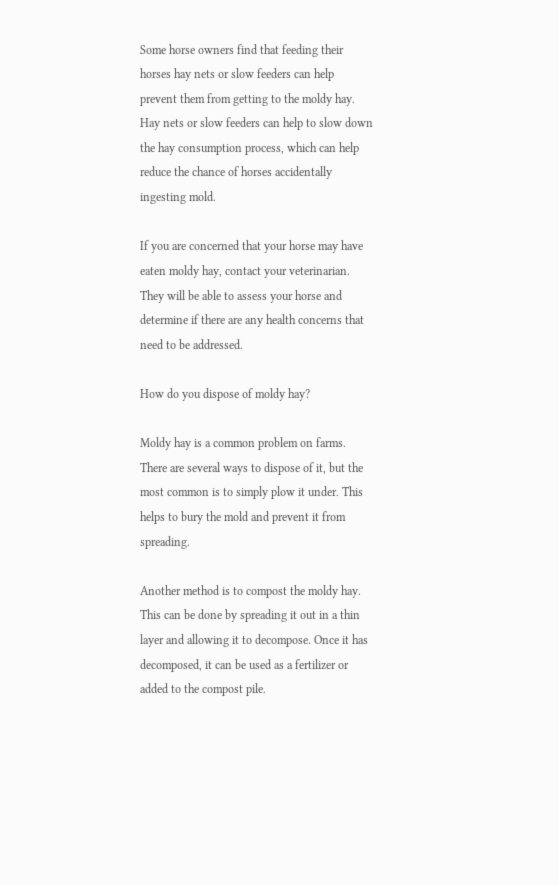Some horse owners find that feeding their horses hay nets or slow feeders can help prevent them from getting to the moldy hay. Hay nets or slow feeders can help to slow down the hay consumption process, which can help reduce the chance of horses accidentally ingesting mold.

If you are concerned that your horse may have eaten moldy hay, contact your veterinarian. They will be able to assess your horse and determine if there are any health concerns that need to be addressed.

How do you dispose of moldy hay?

Moldy hay is a common problem on farms. There are several ways to dispose of it, but the most common is to simply plow it under. This helps to bury the mold and prevent it from spreading.

Another method is to compost the moldy hay. This can be done by spreading it out in a thin layer and allowing it to decompose. Once it has decomposed, it can be used as a fertilizer or added to the compost pile.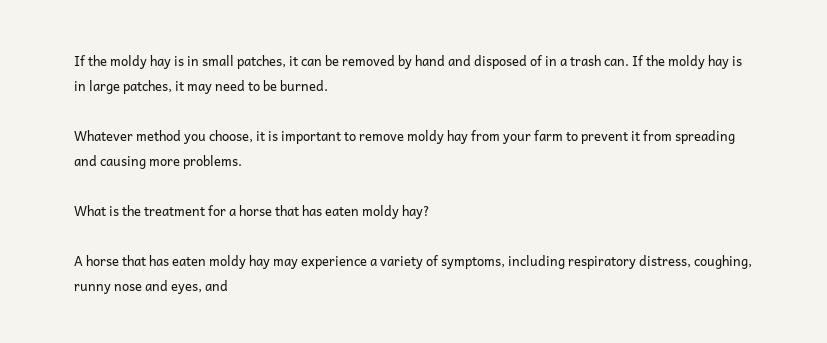If the moldy hay is in small patches, it can be removed by hand and disposed of in a trash can. If the moldy hay is in large patches, it may need to be burned.

Whatever method you choose, it is important to remove moldy hay from your farm to prevent it from spreading and causing more problems.

What is the treatment for a horse that has eaten moldy hay?

A horse that has eaten moldy hay may experience a variety of symptoms, including respiratory distress, coughing, runny nose and eyes, and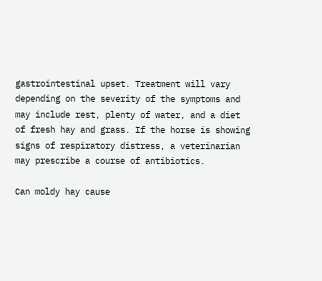gastrointestinal upset. Treatment will vary depending on the severity of the symptoms and may include rest, plenty of water, and a diet of fresh hay and grass. If the horse is showing signs of respiratory distress, a veterinarian may prescribe a course of antibiotics.

Can moldy hay cause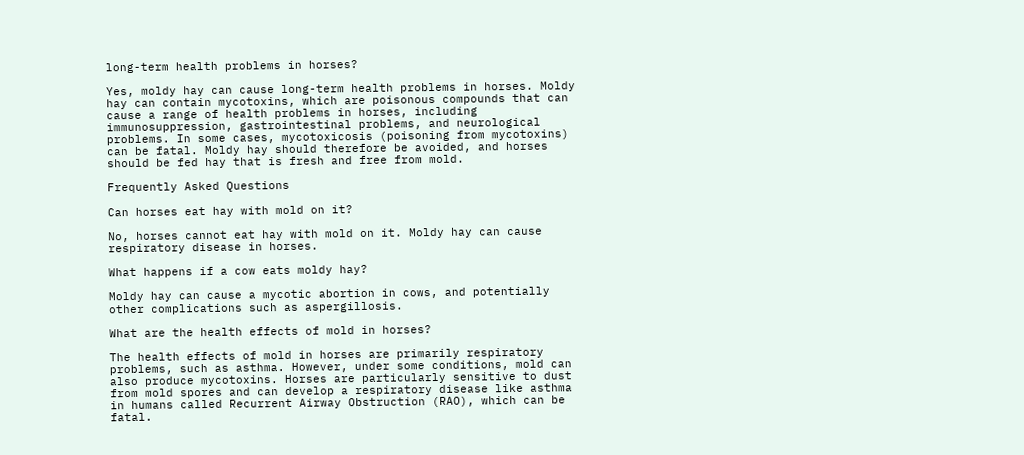long-term health problems in horses?

Yes, moldy hay can cause long-term health problems in horses. Moldy hay can contain mycotoxins, which are poisonous compounds that can cause a range of health problems in horses, including immunosuppression, gastrointestinal problems, and neurological problems. In some cases, mycotoxicosis (poisoning from mycotoxins) can be fatal. Moldy hay should therefore be avoided, and horses should be fed hay that is fresh and free from mold.

Frequently Asked Questions

Can horses eat hay with mold on it?

No, horses cannot eat hay with mold on it. Moldy hay can cause respiratory disease in horses.

What happens if a cow eats moldy hay?

Moldy hay can cause a mycotic abortion in cows, and potentially other complications such as aspergillosis.

What are the health effects of mold in horses?

The health effects of mold in horses are primarily respiratory problems, such as asthma. However, under some conditions, mold can also produce mycotoxins. Horses are particularly sensitive to dust from mold spores and can develop a respiratory disease like asthma in humans called Recurrent Airway Obstruction (RAO), which can be fatal.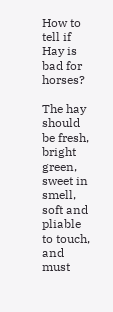How to tell if Hay is bad for horses?

The hay should be fresh, bright green, sweet in smell, soft and pliable to touch, and must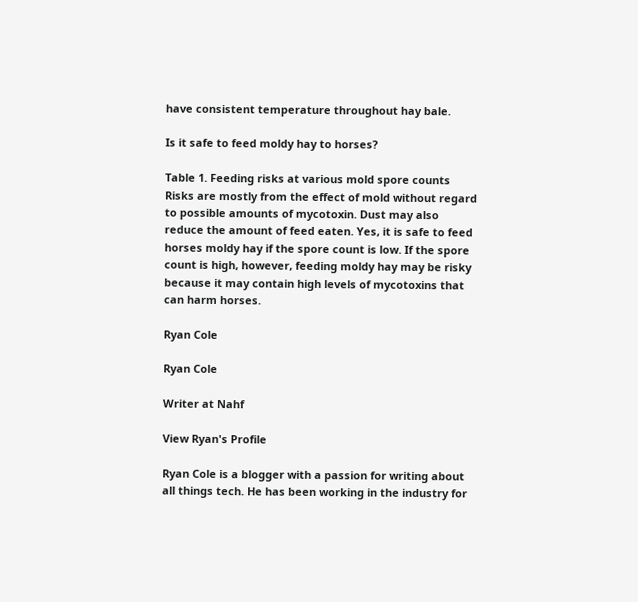have consistent temperature throughout hay bale.

Is it safe to feed moldy hay to horses?

Table 1. Feeding risks at various mold spore counts Risks are mostly from the effect of mold without regard to possible amounts of mycotoxin. Dust may also reduce the amount of feed eaten. Yes, it is safe to feed horses moldy hay if the spore count is low. If the spore count is high, however, feeding moldy hay may be risky because it may contain high levels of mycotoxins that can harm horses.

Ryan Cole

Ryan Cole

Writer at Nahf

View Ryan's Profile

Ryan Cole is a blogger with a passion for writing about all things tech. He has been working in the industry for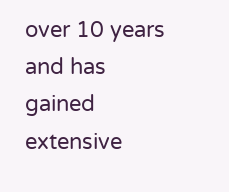over 10 years and has gained extensive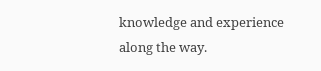knowledge and experience along the way.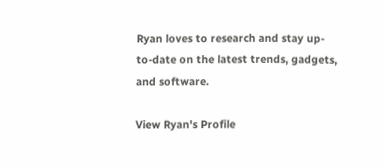Ryan loves to research and stay up-to-date on the latest trends, gadgets, and software.

View Ryan's Profile